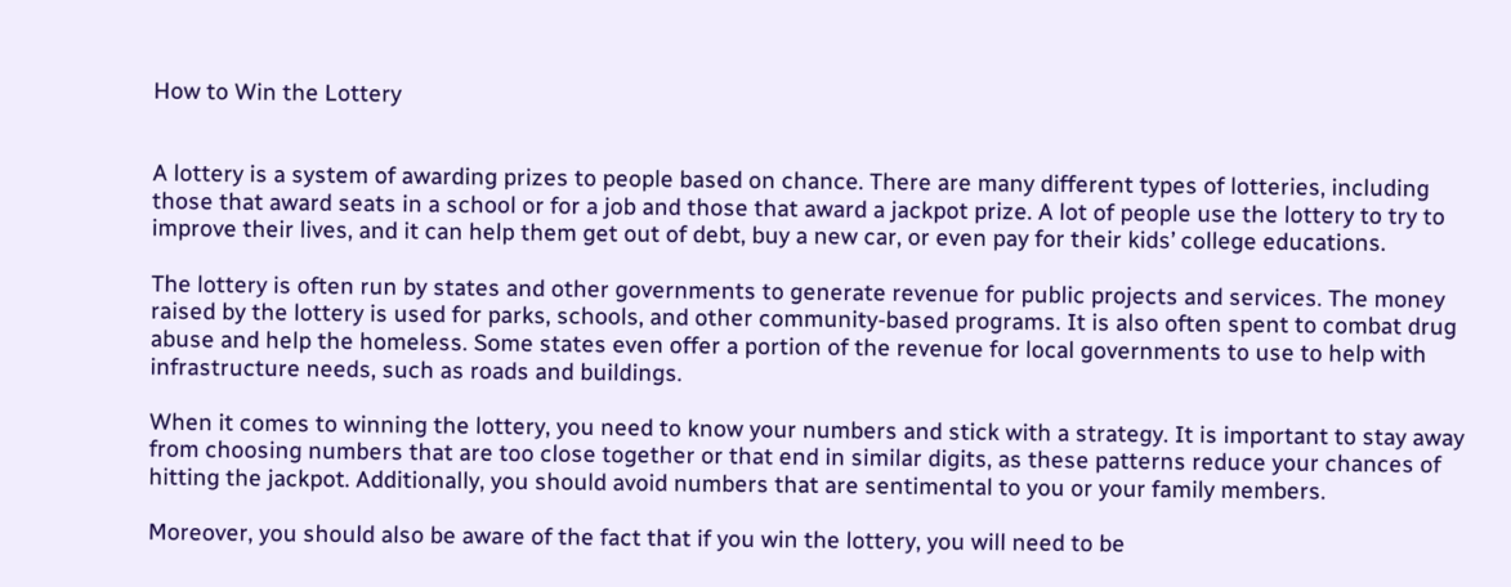How to Win the Lottery


A lottery is a system of awarding prizes to people based on chance. There are many different types of lotteries, including those that award seats in a school or for a job and those that award a jackpot prize. A lot of people use the lottery to try to improve their lives, and it can help them get out of debt, buy a new car, or even pay for their kids’ college educations.

The lottery is often run by states and other governments to generate revenue for public projects and services. The money raised by the lottery is used for parks, schools, and other community-based programs. It is also often spent to combat drug abuse and help the homeless. Some states even offer a portion of the revenue for local governments to use to help with infrastructure needs, such as roads and buildings.

When it comes to winning the lottery, you need to know your numbers and stick with a strategy. It is important to stay away from choosing numbers that are too close together or that end in similar digits, as these patterns reduce your chances of hitting the jackpot. Additionally, you should avoid numbers that are sentimental to you or your family members.

Moreover, you should also be aware of the fact that if you win the lottery, you will need to be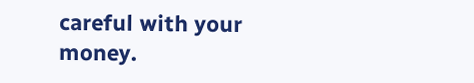careful with your money.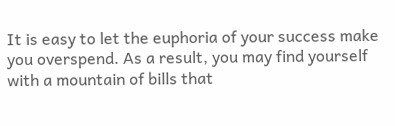It is easy to let the euphoria of your success make you overspend. As a result, you may find yourself with a mountain of bills that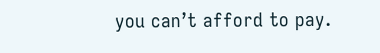you can’t afford to pay.